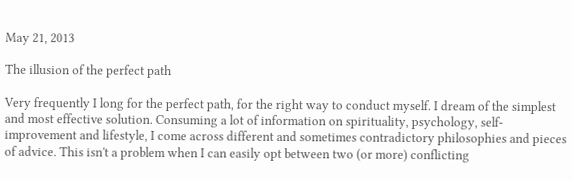May 21, 2013

The illusion of the perfect path

Very frequently I long for the perfect path, for the right way to conduct myself. I dream of the simplest and most effective solution. Consuming a lot of information on spirituality, psychology, self-improvement and lifestyle, I come across different and sometimes contradictory philosophies and pieces of advice. This isn't a problem when I can easily opt between two (or more) conflicting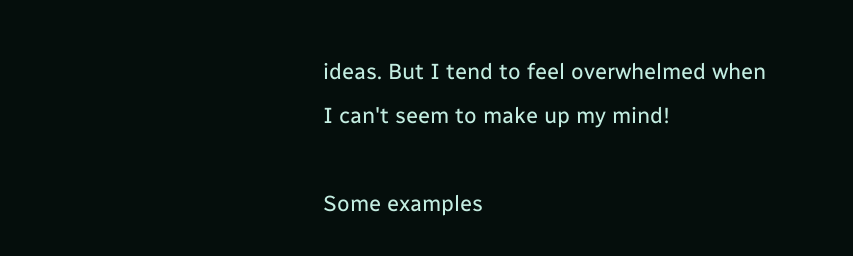ideas. But I tend to feel overwhelmed when I can't seem to make up my mind!

Some examples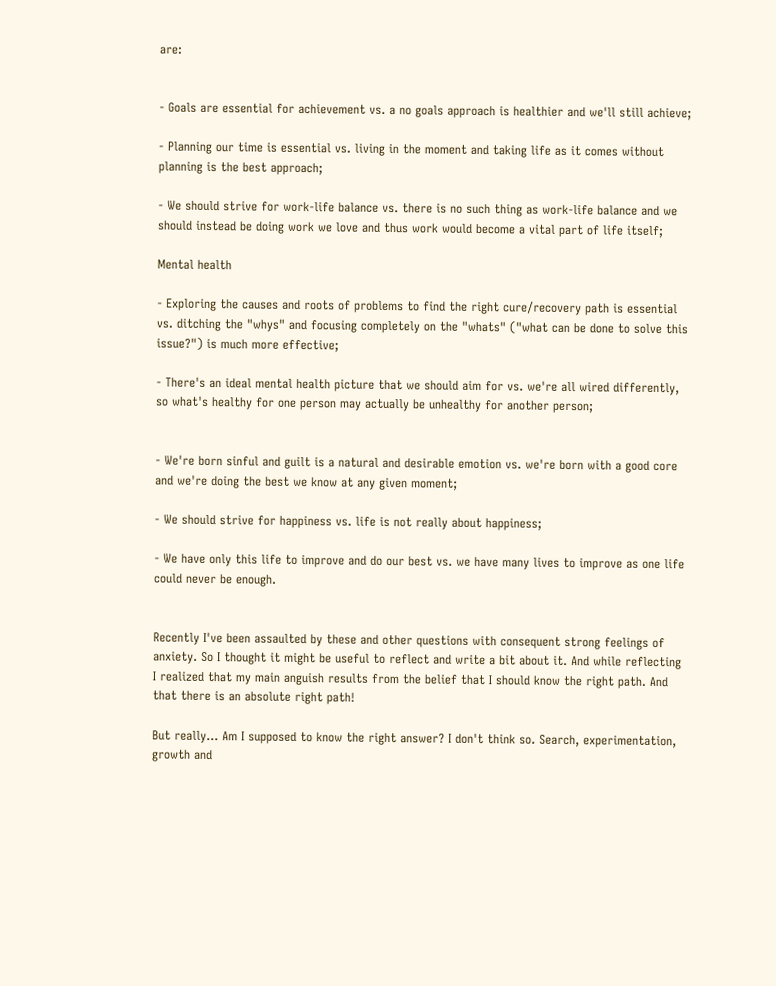are:


- Goals are essential for achievement vs. a no goals approach is healthier and we'll still achieve;

- Planning our time is essential vs. living in the moment and taking life as it comes without planning is the best approach;

- We should strive for work-life balance vs. there is no such thing as work-life balance and we should instead be doing work we love and thus work would become a vital part of life itself;

Mental health

- Exploring the causes and roots of problems to find the right cure/recovery path is essential vs. ditching the "whys" and focusing completely on the "whats" ("what can be done to solve this issue?") is much more effective;

- There's an ideal mental health picture that we should aim for vs. we're all wired differently, so what's healthy for one person may actually be unhealthy for another person;


- We're born sinful and guilt is a natural and desirable emotion vs. we're born with a good core and we're doing the best we know at any given moment;

- We should strive for happiness vs. life is not really about happiness;

- We have only this life to improve and do our best vs. we have many lives to improve as one life could never be enough.


Recently I've been assaulted by these and other questions with consequent strong feelings of anxiety. So I thought it might be useful to reflect and write a bit about it. And while reflecting I realized that my main anguish results from the belief that I should know the right path. And that there is an absolute right path!

But really... Am I supposed to know the right answer? I don't think so. Search, experimentation, growth and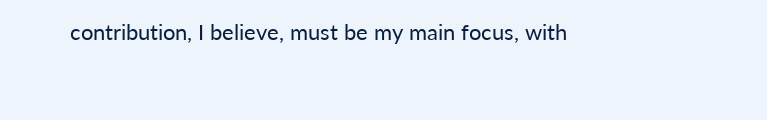contribution, I believe, must be my main focus, with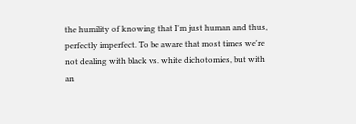the humility of knowing that I'm just human and thus, perfectly imperfect. To be aware that most times we're not dealing with black vs. white dichotomies, but with an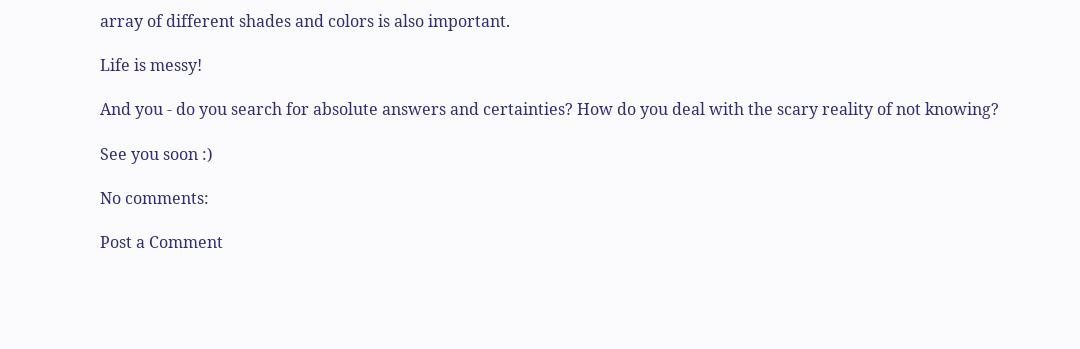array of different shades and colors is also important.

Life is messy!

And you - do you search for absolute answers and certainties? How do you deal with the scary reality of not knowing?

See you soon :)

No comments:

Post a Comment